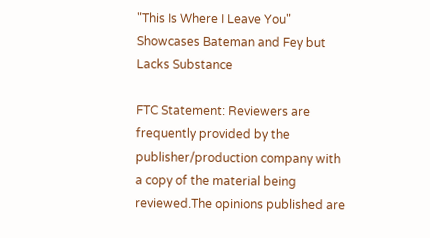"This Is Where I Leave You" Showcases Bateman and Fey but Lacks Substance

FTC Statement: Reviewers are frequently provided by the publisher/production company with a copy of the material being reviewed.The opinions published are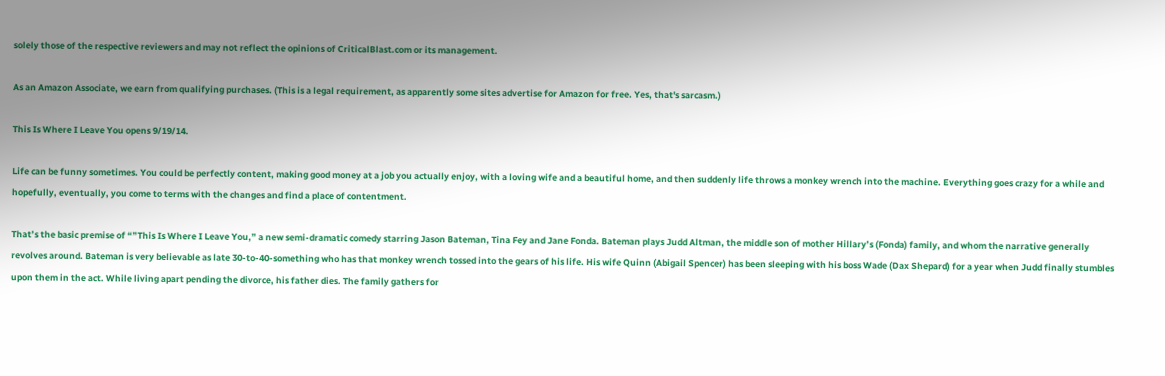solely those of the respective reviewers and may not reflect the opinions of CriticalBlast.com or its management.

As an Amazon Associate, we earn from qualifying purchases. (This is a legal requirement, as apparently some sites advertise for Amazon for free. Yes, that's sarcasm.)

This Is Where I Leave You opens 9/19/14.

Life can be funny sometimes. You could be perfectly content, making good money at a job you actually enjoy, with a loving wife and a beautiful home, and then suddenly life throws a monkey wrench into the machine. Everything goes crazy for a while and hopefully, eventually, you come to terms with the changes and find a place of contentment.

That’s the basic premise of “”This Is Where I Leave You,” a new semi-dramatic comedy starring Jason Bateman, Tina Fey and Jane Fonda. Bateman plays Judd Altman, the middle son of mother Hillary’s (Fonda) family, and whom the narrative generally revolves around. Bateman is very believable as late 30-to-40-something who has that monkey wrench tossed into the gears of his life. His wife Quinn (Abigail Spencer) has been sleeping with his boss Wade (Dax Shepard) for a year when Judd finally stumbles upon them in the act. While living apart pending the divorce, his father dies. The family gathers for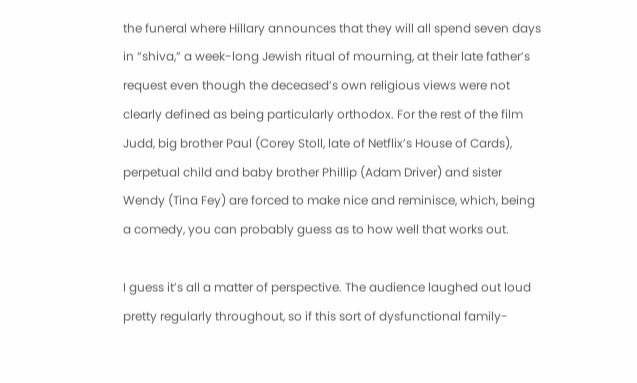the funeral where Hillary announces that they will all spend seven days in “shiva,” a week-long Jewish ritual of mourning, at their late father’s request even though the deceased’s own religious views were not clearly defined as being particularly orthodox. For the rest of the film Judd, big brother Paul (Corey Stoll, late of Netflix’s House of Cards), perpetual child and baby brother Phillip (Adam Driver) and sister Wendy (Tina Fey) are forced to make nice and reminisce, which, being a comedy, you can probably guess as to how well that works out.

I guess it’s all a matter of perspective. The audience laughed out loud pretty regularly throughout, so if this sort of dysfunctional family-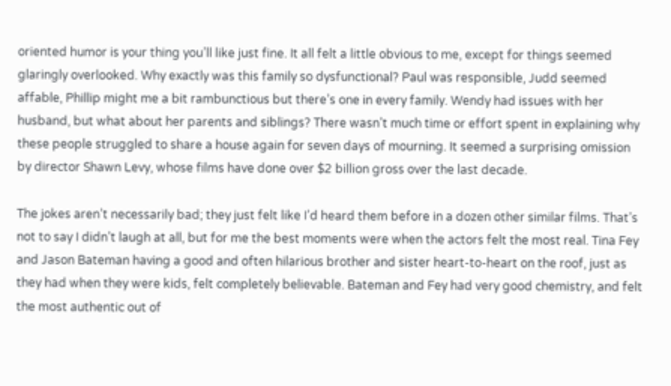oriented humor is your thing you’ll like just fine. It all felt a little obvious to me, except for things seemed glaringly overlooked. Why exactly was this family so dysfunctional? Paul was responsible, Judd seemed affable, Phillip might me a bit rambunctious but there’s one in every family. Wendy had issues with her husband, but what about her parents and siblings? There wasn’t much time or effort spent in explaining why these people struggled to share a house again for seven days of mourning. It seemed a surprising omission by director Shawn Levy, whose films have done over $2 billion gross over the last decade.

The jokes aren’t necessarily bad; they just felt like I’d heard them before in a dozen other similar films. That’s not to say I didn’t laugh at all, but for me the best moments were when the actors felt the most real. Tina Fey and Jason Bateman having a good and often hilarious brother and sister heart-to-heart on the roof, just as they had when they were kids, felt completely believable. Bateman and Fey had very good chemistry, and felt the most authentic out of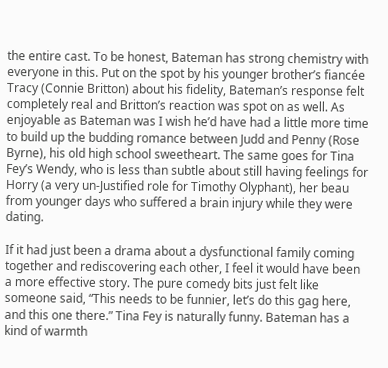the entire cast. To be honest, Bateman has strong chemistry with everyone in this. Put on the spot by his younger brother’s fiancée Tracy (Connie Britton) about his fidelity, Bateman’s response felt completely real and Britton’s reaction was spot on as well. As enjoyable as Bateman was I wish he’d have had a little more time to build up the budding romance between Judd and Penny (Rose Byrne), his old high school sweetheart. The same goes for Tina Fey’s Wendy, who is less than subtle about still having feelings for Horry (a very un-Justified role for Timothy Olyphant), her beau from younger days who suffered a brain injury while they were dating.

If it had just been a drama about a dysfunctional family coming together and rediscovering each other, I feel it would have been a more effective story. The pure comedy bits just felt like someone said, “This needs to be funnier, let’s do this gag here, and this one there.” Tina Fey is naturally funny. Bateman has a kind of warmth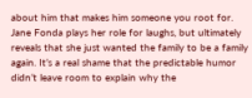about him that makes him someone you root for. Jane Fonda plays her role for laughs, but ultimately reveals that she just wanted the family to be a family again. It’s a real shame that the predictable humor didn’t leave room to explain why the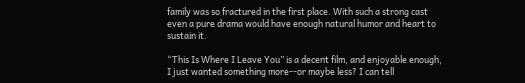family was so fractured in the first place. With such a strong cast even a pure drama would have enough natural humor and heart to sustain it.

“This Is Where I Leave You” is a decent film, and enjoyable enough, I just wanted something more--or maybe less? I can tell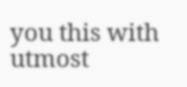you this with utmost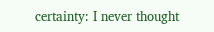certainty: I never thought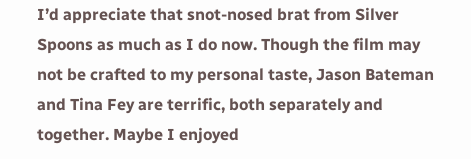I’d appreciate that snot-nosed brat from Silver Spoons as much as I do now. Though the film may not be crafted to my personal taste, Jason Bateman and Tina Fey are terrific, both separately and together. Maybe I enjoyed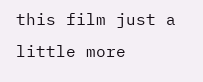this film just a little more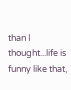than I thought...life is funny like that,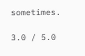sometimes.

3.0 / 5.0